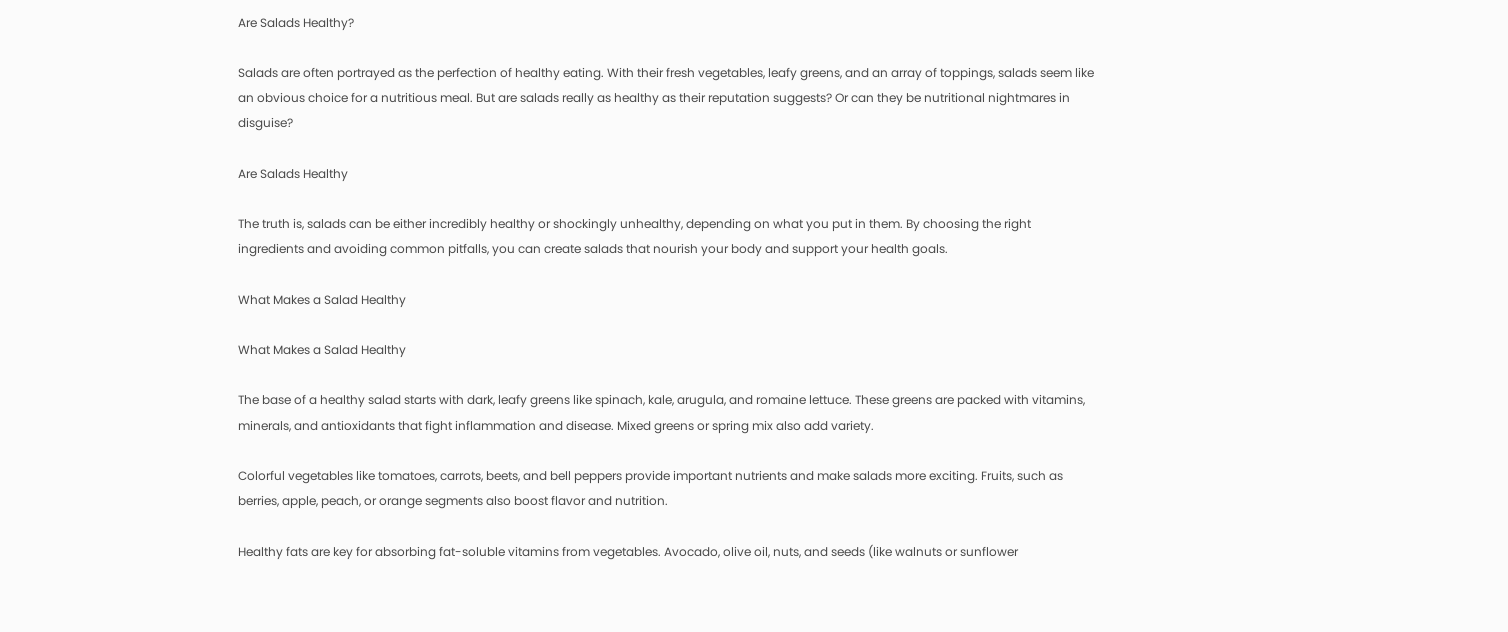Are Salads Healthy?

Salads are often portrayed as the perfection of healthy eating. With their fresh vegetables, leafy greens, and an array of toppings, salads seem like an obvious choice for a nutritious meal. But are salads really as healthy as their reputation suggests? Or can they be nutritional nightmares in disguise?

Are Salads Healthy

The truth is, salads can be either incredibly healthy or shockingly unhealthy, depending on what you put in them. By choosing the right ingredients and avoiding common pitfalls, you can create salads that nourish your body and support your health goals.

What Makes a Salad Healthy

What Makes a Salad Healthy

The base of a healthy salad starts with dark, leafy greens like spinach, kale, arugula, and romaine lettuce. These greens are packed with vitamins, minerals, and antioxidants that fight inflammation and disease. Mixed greens or spring mix also add variety.

Colorful vegetables like tomatoes, carrots, beets, and bell peppers provide important nutrients and make salads more exciting. Fruits, such as berries, apple, peach, or orange segments also boost flavor and nutrition.

Healthy fats are key for absorbing fat-soluble vitamins from vegetables. Avocado, olive oil, nuts, and seeds (like walnuts or sunflower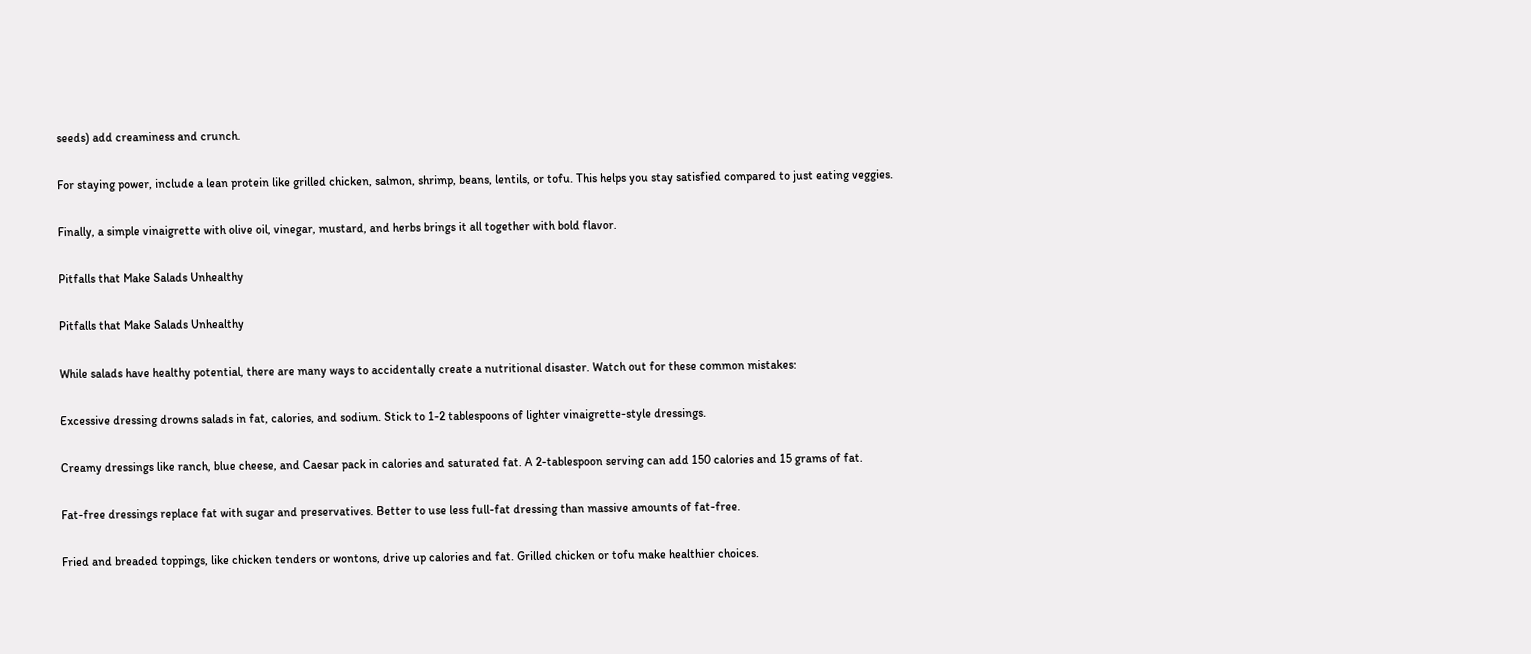seeds) add creaminess and crunch.

For staying power, include a lean protein like grilled chicken, salmon, shrimp, beans, lentils, or tofu. This helps you stay satisfied compared to just eating veggies.

Finally, a simple vinaigrette with olive oil, vinegar, mustard, and herbs brings it all together with bold flavor.

Pitfalls that Make Salads Unhealthy

Pitfalls that Make Salads Unhealthy

While salads have healthy potential, there are many ways to accidentally create a nutritional disaster. Watch out for these common mistakes:

Excessive dressing drowns salads in fat, calories, and sodium. Stick to 1-2 tablespoons of lighter vinaigrette-style dressings.

Creamy dressings like ranch, blue cheese, and Caesar pack in calories and saturated fat. A 2-tablespoon serving can add 150 calories and 15 grams of fat.

Fat-free dressings replace fat with sugar and preservatives. Better to use less full-fat dressing than massive amounts of fat-free.

Fried and breaded toppings, like chicken tenders or wontons, drive up calories and fat. Grilled chicken or tofu make healthier choices.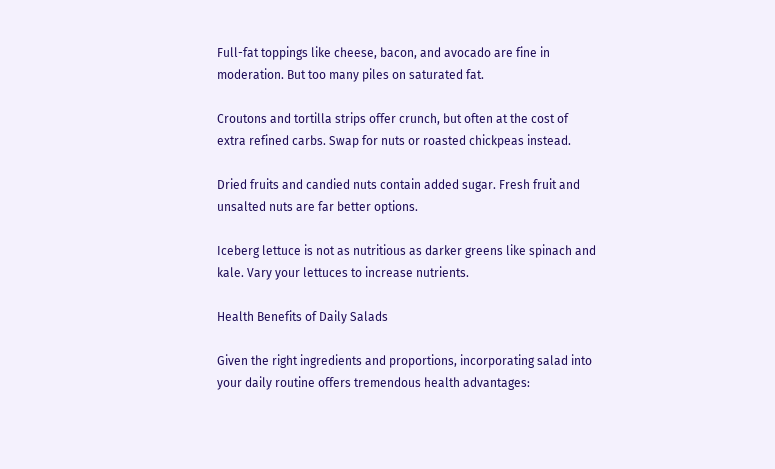Full-fat toppings like cheese, bacon, and avocado are fine in moderation. But too many piles on saturated fat.

Croutons and tortilla strips offer crunch, but often at the cost of extra refined carbs. Swap for nuts or roasted chickpeas instead.

Dried fruits and candied nuts contain added sugar. Fresh fruit and unsalted nuts are far better options.

Iceberg lettuce is not as nutritious as darker greens like spinach and kale. Vary your lettuces to increase nutrients.

Health Benefits of Daily Salads

Given the right ingredients and proportions, incorporating salad into your daily routine offers tremendous health advantages: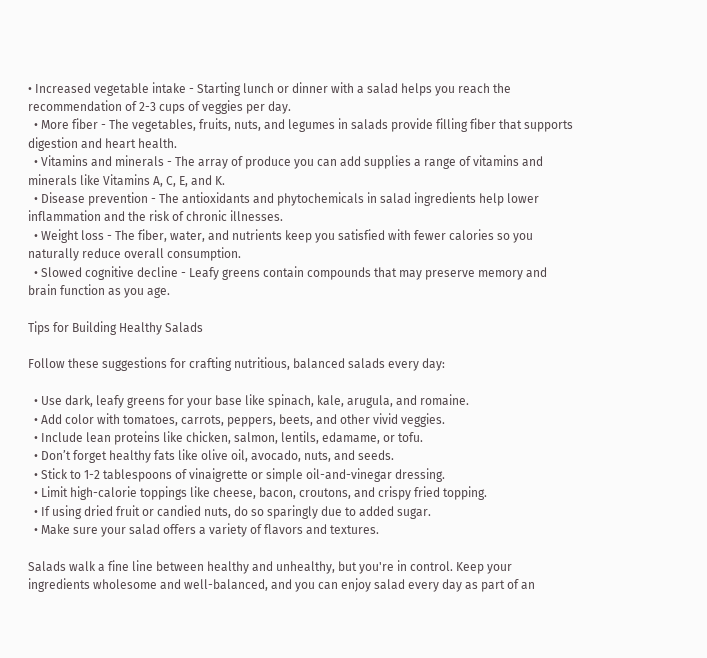• Increased vegetable intake - Starting lunch or dinner with a salad helps you reach the recommendation of 2-3 cups of veggies per day.
  • More fiber - The vegetables, fruits, nuts, and legumes in salads provide filling fiber that supports digestion and heart health.
  • Vitamins and minerals - The array of produce you can add supplies a range of vitamins and minerals like Vitamins A, C, E, and K.
  • Disease prevention - The antioxidants and phytochemicals in salad ingredients help lower inflammation and the risk of chronic illnesses.
  • Weight loss - The fiber, water, and nutrients keep you satisfied with fewer calories so you naturally reduce overall consumption.
  • Slowed cognitive decline - Leafy greens contain compounds that may preserve memory and brain function as you age.

Tips for Building Healthy Salads

Follow these suggestions for crafting nutritious, balanced salads every day:

  • Use dark, leafy greens for your base like spinach, kale, arugula, and romaine.
  • Add color with tomatoes, carrots, peppers, beets, and other vivid veggies.
  • Include lean proteins like chicken, salmon, lentils, edamame, or tofu.
  • Don’t forget healthy fats like olive oil, avocado, nuts, and seeds.
  • Stick to 1-2 tablespoons of vinaigrette or simple oil-and-vinegar dressing.
  • Limit high-calorie toppings like cheese, bacon, croutons, and crispy fried topping.
  • If using dried fruit or candied nuts, do so sparingly due to added sugar.
  • Make sure your salad offers a variety of flavors and textures.

Salads walk a fine line between healthy and unhealthy, but you're in control. Keep your ingredients wholesome and well-balanced, and you can enjoy salad every day as part of an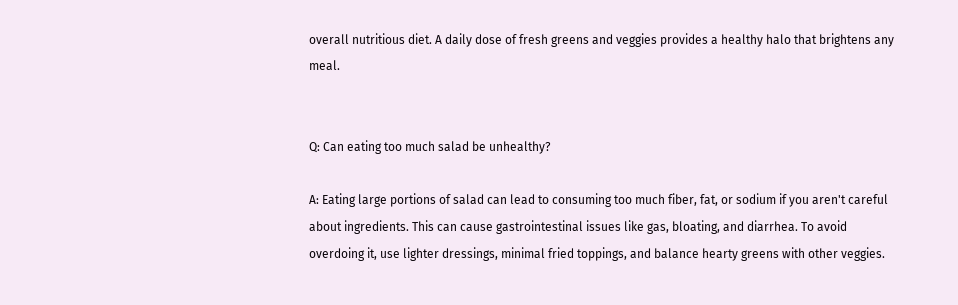overall nutritious diet. A daily dose of fresh greens and veggies provides a healthy halo that brightens any meal.


Q: Can eating too much salad be unhealthy?

A: Eating large portions of salad can lead to consuming too much fiber, fat, or sodium if you aren't careful about ingredients. This can cause gastrointestinal issues like gas, bloating, and diarrhea. To avoid overdoing it, use lighter dressings, minimal fried toppings, and balance hearty greens with other veggies.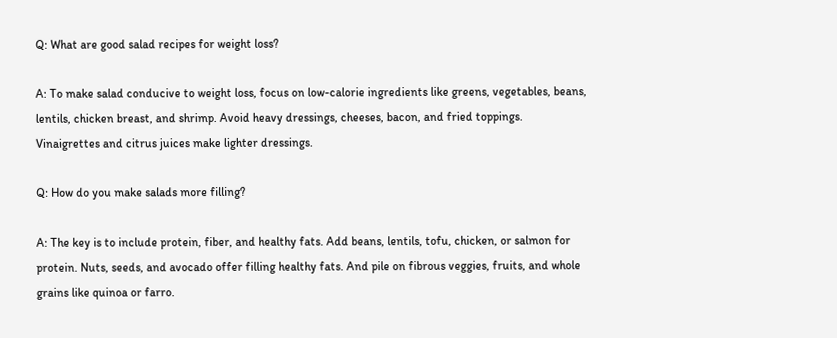Q: What are good salad recipes for weight loss?

A: To make salad conducive to weight loss, focus on low-calorie ingredients like greens, vegetables, beans, lentils, chicken breast, and shrimp. Avoid heavy dressings, cheeses, bacon, and fried toppings. Vinaigrettes and citrus juices make lighter dressings.

Q: How do you make salads more filling?

A: The key is to include protein, fiber, and healthy fats. Add beans, lentils, tofu, chicken, or salmon for protein. Nuts, seeds, and avocado offer filling healthy fats. And pile on fibrous veggies, fruits, and whole grains like quinoa or farro.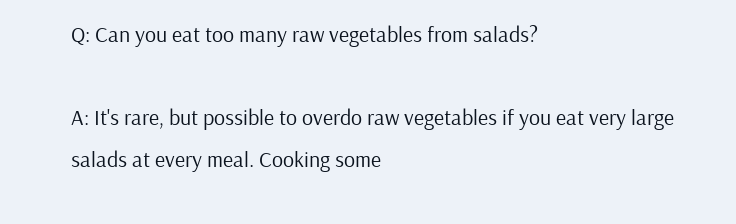Q: Can you eat too many raw vegetables from salads?

A: It's rare, but possible to overdo raw vegetables if you eat very large salads at every meal. Cooking some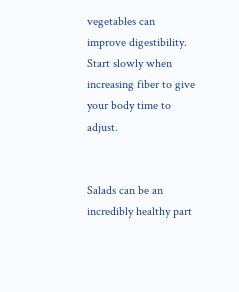vegetables can improve digestibility. Start slowly when increasing fiber to give your body time to adjust.


Salads can be an incredibly healthy part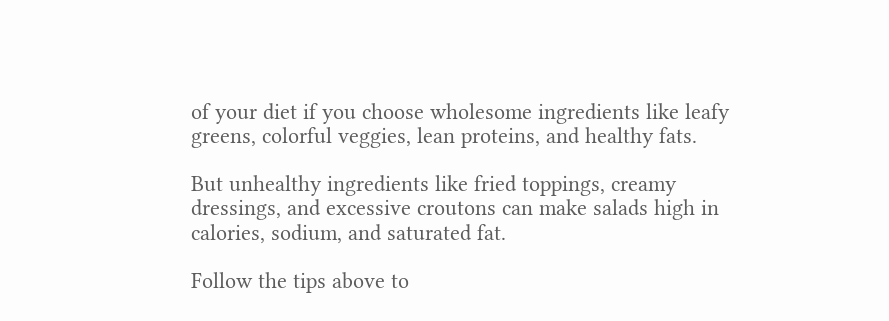of your diet if you choose wholesome ingredients like leafy greens, colorful veggies, lean proteins, and healthy fats.

But unhealthy ingredients like fried toppings, creamy dressings, and excessive croutons can make salads high in calories, sodium, and saturated fat.

Follow the tips above to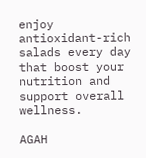enjoy antioxidant-rich salads every day that boost your nutrition and support overall wellness.

AGAH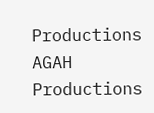Productions
AGAH Productions